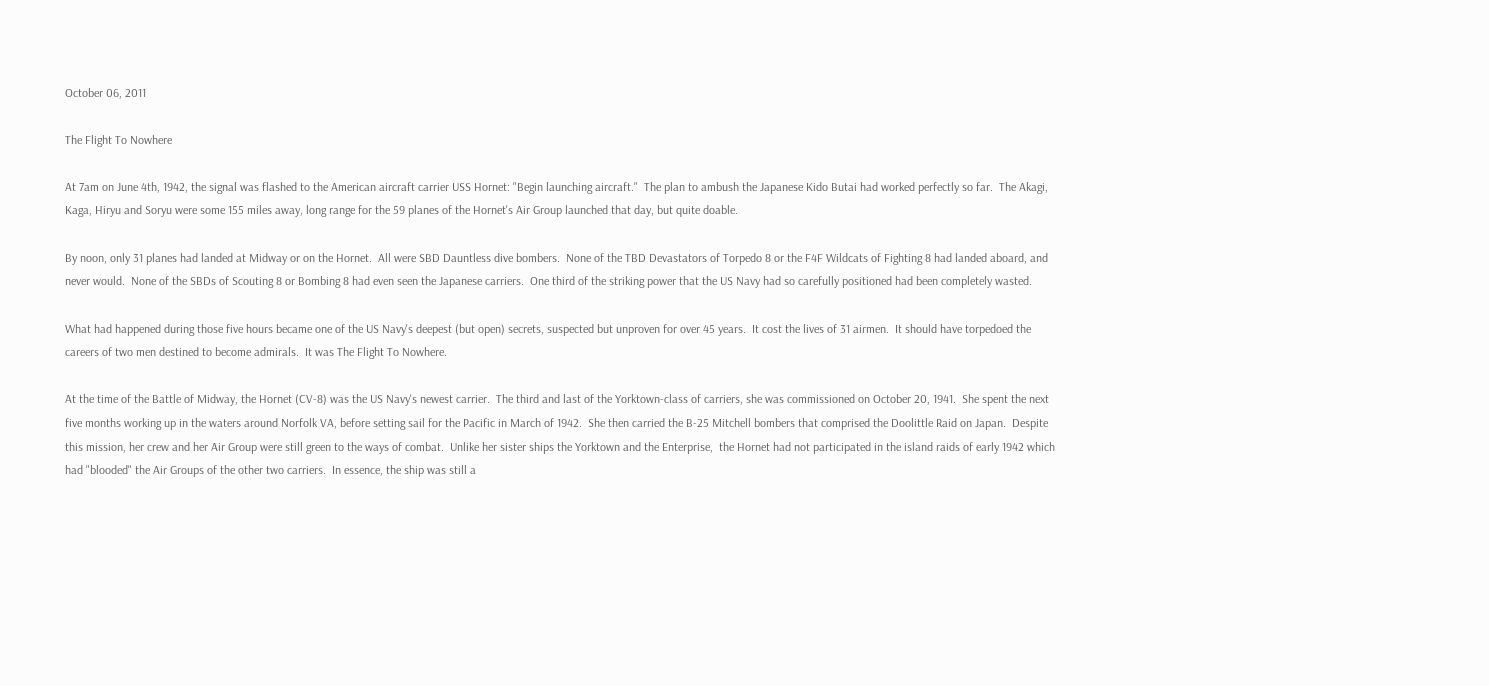October 06, 2011

The Flight To Nowhere

At 7am on June 4th, 1942, the signal was flashed to the American aircraft carrier USS Hornet: "Begin launching aircraft."  The plan to ambush the Japanese Kido Butai had worked perfectly so far.  The Akagi, Kaga, Hiryu and Soryu were some 155 miles away, long range for the 59 planes of the Hornet's Air Group launched that day, but quite doable.

By noon, only 31 planes had landed at Midway or on the Hornet.  All were SBD Dauntless dive bombers.  None of the TBD Devastators of Torpedo 8 or the F4F Wildcats of Fighting 8 had landed aboard, and never would.  None of the SBDs of Scouting 8 or Bombing 8 had even seen the Japanese carriers.  One third of the striking power that the US Navy had so carefully positioned had been completely wasted.

What had happened during those five hours became one of the US Navy's deepest (but open) secrets, suspected but unproven for over 45 years.  It cost the lives of 31 airmen.  It should have torpedoed the careers of two men destined to become admirals.  It was The Flight To Nowhere.

At the time of the Battle of Midway, the Hornet (CV-8) was the US Navy's newest carrier.  The third and last of the Yorktown-class of carriers, she was commissioned on October 20, 1941.  She spent the next five months working up in the waters around Norfolk VA, before setting sail for the Pacific in March of 1942.  She then carried the B-25 Mitchell bombers that comprised the Doolittle Raid on Japan.  Despite this mission, her crew and her Air Group were still green to the ways of combat.  Unlike her sister ships the Yorktown and the Enterprise,  the Hornet had not participated in the island raids of early 1942 which had "blooded" the Air Groups of the other two carriers.  In essence, the ship was still a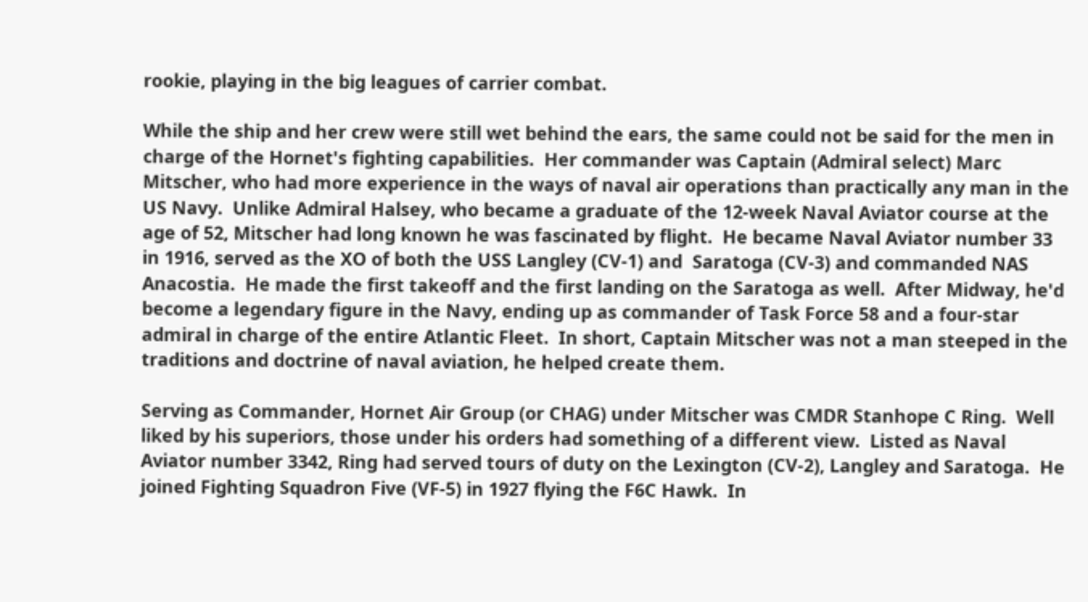rookie, playing in the big leagues of carrier combat.

While the ship and her crew were still wet behind the ears, the same could not be said for the men in charge of the Hornet's fighting capabilities.  Her commander was Captain (Admiral select) Marc Mitscher, who had more experience in the ways of naval air operations than practically any man in the US Navy.  Unlike Admiral Halsey, who became a graduate of the 12-week Naval Aviator course at the age of 52, Mitscher had long known he was fascinated by flight.  He became Naval Aviator number 33 in 1916, served as the XO of both the USS Langley (CV-1) and  Saratoga (CV-3) and commanded NAS Anacostia.  He made the first takeoff and the first landing on the Saratoga as well.  After Midway, he'd become a legendary figure in the Navy, ending up as commander of Task Force 58 and a four-star admiral in charge of the entire Atlantic Fleet.  In short, Captain Mitscher was not a man steeped in the traditions and doctrine of naval aviation, he helped create them.

Serving as Commander, Hornet Air Group (or CHAG) under Mitscher was CMDR Stanhope C Ring.  Well liked by his superiors, those under his orders had something of a different view.  Listed as Naval Aviator number 3342, Ring had served tours of duty on the Lexington (CV-2), Langley and Saratoga.  He joined Fighting Squadron Five (VF-5) in 1927 flying the F6C Hawk.  In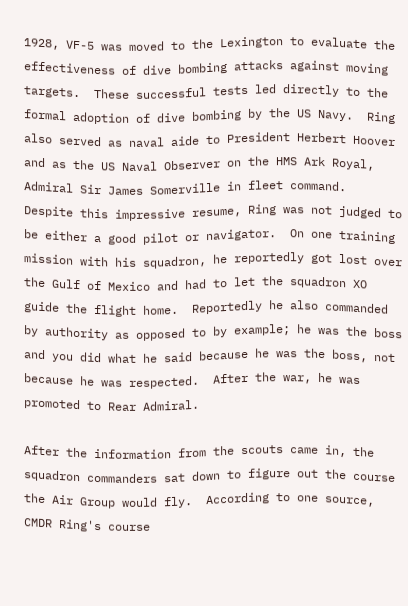1928, VF-5 was moved to the Lexington to evaluate the effectiveness of dive bombing attacks against moving targets.  These successful tests led directly to the formal adoption of dive bombing by the US Navy.  Ring also served as naval aide to President Herbert Hoover and as the US Naval Observer on the HMS Ark Royal, Admiral Sir James Somerville in fleet command.  Despite this impressive resume, Ring was not judged to be either a good pilot or navigator.  On one training mission with his squadron, he reportedly got lost over the Gulf of Mexico and had to let the squadron XO guide the flight home.  Reportedly he also commanded by authority as opposed to by example; he was the boss and you did what he said because he was the boss, not because he was respected.  After the war, he was promoted to Rear Admiral.

After the information from the scouts came in, the squadron commanders sat down to figure out the course the Air Group would fly.  According to one source, CMDR Ring's course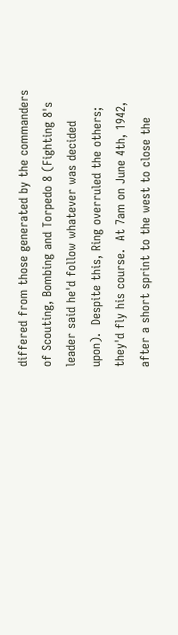differed from those generated by the commanders of Scouting, Bombing and Torpedo 8 (Fighting 8's leader said he'd follow whatever was decided upon).  Despite this, Ring overruled the others; they'd fly his course.  At 7am on June 4th, 1942, after a short sprint to the west to close the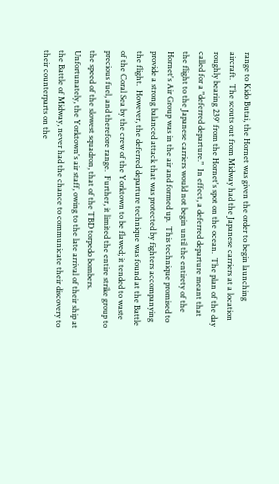range to Kido Butai, the Hornet was given the order to begin launching aircraft.  The scouts out from Midway had the Japanese carriers at a location roughly bearing 239° from the Hornet's spot on the ocean.  The plan of the day called for a "deferred departure."  In effect, a deferred departure meant that the flight to the Japanese carriers would not begin until the entirety of the Hornet's Air Group was in the air and formed up.  This technique promised to provide a strong balanced attack that was protected by fighters accompanying the flight.  However, the deferred departure technique was found at the Battle of the Coral Sea by the crew of the Yorktown to be flawed; it tended to waste precious fuel, and therefore range.  Further, it limited the entire strike group to the speed of the slowest squadron, that of the TBD torpedo bombers.  Unfortunately, the Yorktown's air staff, owing to the late arrival of their ship at the Battle of Midway, never had the chance to communicate their discovery to their counterparts on the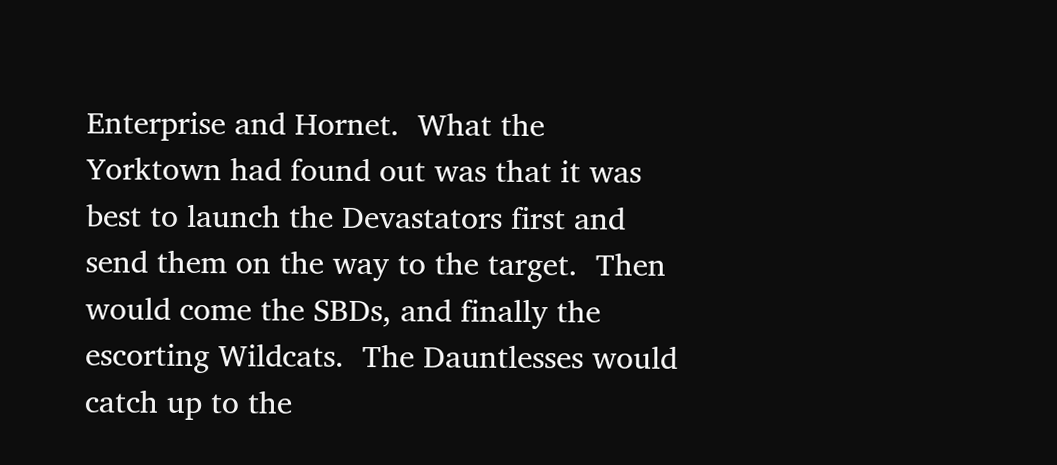Enterprise and Hornet.  What the Yorktown had found out was that it was best to launch the Devastators first and send them on the way to the target.  Then would come the SBDs, and finally the escorting Wildcats.  The Dauntlesses would catch up to the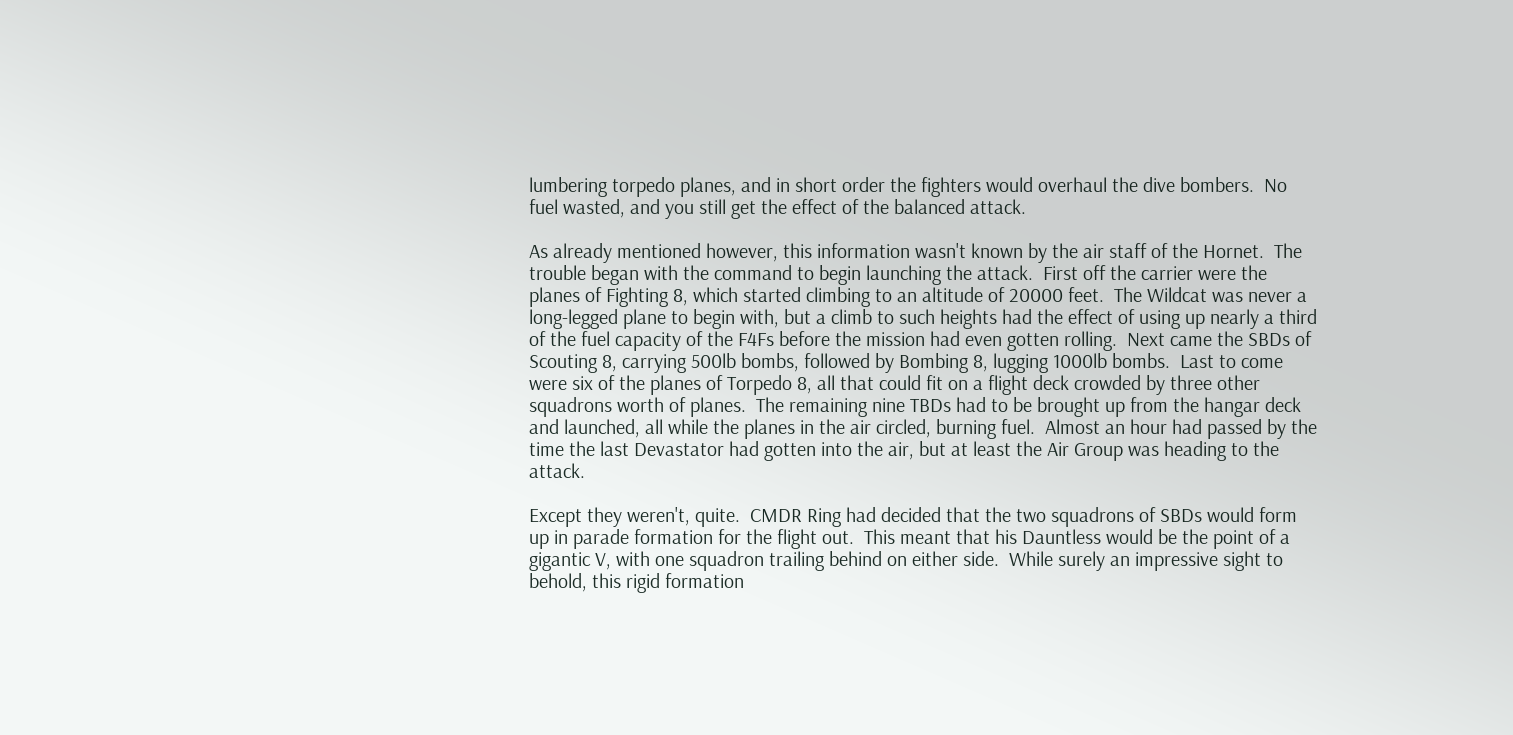lumbering torpedo planes, and in short order the fighters would overhaul the dive bombers.  No fuel wasted, and you still get the effect of the balanced attack.

As already mentioned however, this information wasn't known by the air staff of the Hornet.  The trouble began with the command to begin launching the attack.  First off the carrier were the planes of Fighting 8, which started climbing to an altitude of 20000 feet.  The Wildcat was never a long-legged plane to begin with, but a climb to such heights had the effect of using up nearly a third of the fuel capacity of the F4Fs before the mission had even gotten rolling.  Next came the SBDs of Scouting 8, carrying 500lb bombs, followed by Bombing 8, lugging 1000lb bombs.  Last to come were six of the planes of Torpedo 8, all that could fit on a flight deck crowded by three other squadrons worth of planes.  The remaining nine TBDs had to be brought up from the hangar deck and launched, all while the planes in the air circled, burning fuel.  Almost an hour had passed by the time the last Devastator had gotten into the air, but at least the Air Group was heading to the attack.

Except they weren't, quite.  CMDR Ring had decided that the two squadrons of SBDs would form up in parade formation for the flight out.  This meant that his Dauntless would be the point of a gigantic V, with one squadron trailing behind on either side.  While surely an impressive sight to behold, this rigid formation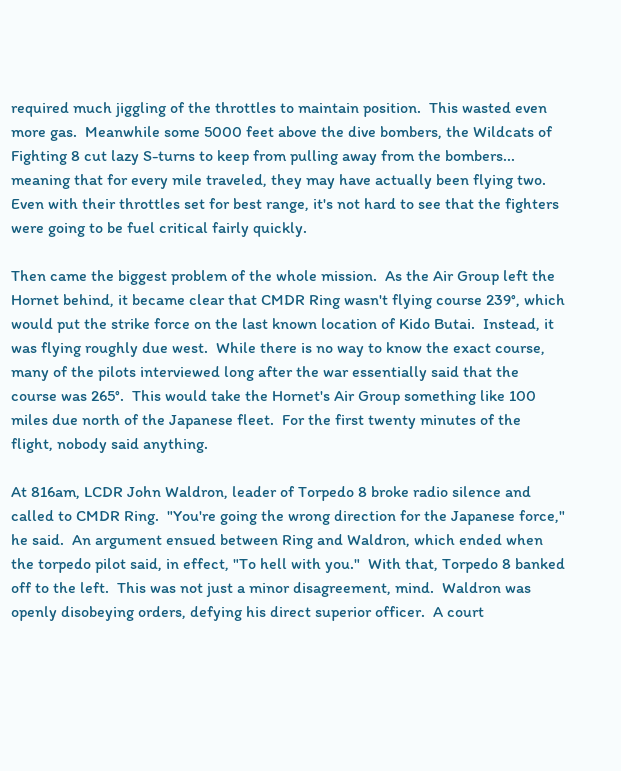required much jiggling of the throttles to maintain position.  This wasted even more gas.  Meanwhile some 5000 feet above the dive bombers, the Wildcats of Fighting 8 cut lazy S-turns to keep from pulling away from the bombers... meaning that for every mile traveled, they may have actually been flying two.  Even with their throttles set for best range, it's not hard to see that the fighters were going to be fuel critical fairly quickly.

Then came the biggest problem of the whole mission.  As the Air Group left the Hornet behind, it became clear that CMDR Ring wasn't flying course 239°, which would put the strike force on the last known location of Kido Butai.  Instead, it was flying roughly due west.  While there is no way to know the exact course, many of the pilots interviewed long after the war essentially said that the course was 265°.  This would take the Hornet's Air Group something like 100 miles due north of the Japanese fleet.  For the first twenty minutes of the flight, nobody said anything.

At 816am, LCDR John Waldron, leader of Torpedo 8 broke radio silence and called to CMDR Ring.  "You're going the wrong direction for the Japanese force," he said.  An argument ensued between Ring and Waldron, which ended when the torpedo pilot said, in effect, "To hell with you."  With that, Torpedo 8 banked off to the left.  This was not just a minor disagreement, mind.  Waldron was openly disobeying orders, defying his direct superior officer.  A court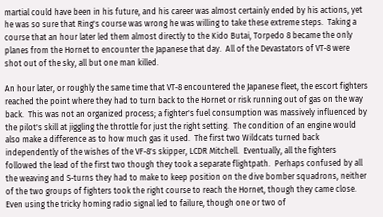martial could have been in his future, and his career was almost certainly ended by his actions, yet he was so sure that Ring's course was wrong he was willing to take these extreme steps.  Taking a course that an hour later led them almost directly to the Kido Butai, Torpedo 8 became the only planes from the Hornet to encounter the Japanese that day.  All of the Devastators of VT-8 were shot out of the sky, all but one man killed.

An hour later, or roughly the same time that VT-8 encountered the Japanese fleet, the escort fighters reached the point where they had to turn back to the Hornet or risk running out of gas on the way back.  This was not an organized process; a fighter's fuel consumption was massively influenced by the pilot's skill at jiggling the throttle for just the right setting.  The condition of an engine would also make a difference as to how much gas it used.  The first two Wildcats turned back independently of the wishes of the VF-8's skipper, LCDR Mitchell.  Eventually, all the fighters followed the lead of the first two though they took a separate flightpath.  Perhaps confused by all the weaving and S-turns they had to make to keep position on the dive bomber squadrons, neither of the two groups of fighters took the right course to reach the Hornet, though they came close.  Even using the tricky homing radio signal led to failure, though one or two of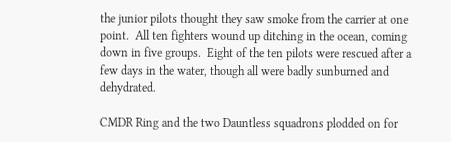the junior pilots thought they saw smoke from the carrier at one point.  All ten fighters wound up ditching in the ocean, coming down in five groups.  Eight of the ten pilots were rescued after a few days in the water, though all were badly sunburned and dehydrated.

CMDR Ring and the two Dauntless squadrons plodded on for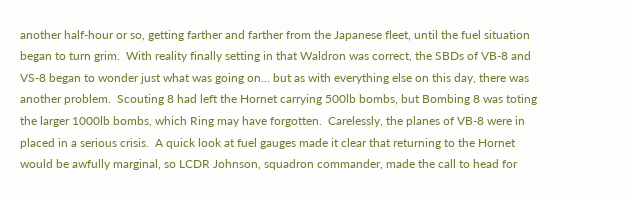another half-hour or so, getting farther and farther from the Japanese fleet, until the fuel situation began to turn grim.  With reality finally setting in that Waldron was correct, the SBDs of VB-8 and VS-8 began to wonder just what was going on... but as with everything else on this day, there was another problem.  Scouting 8 had left the Hornet carrying 500lb bombs, but Bombing 8 was toting the larger 1000lb bombs, which Ring may have forgotten.  Carelessly, the planes of VB-8 were in placed in a serious crisis.  A quick look at fuel gauges made it clear that returning to the Hornet would be awfully marginal, so LCDR Johnson, squadron commander, made the call to head for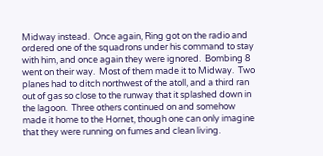Midway instead.  Once again, Ring got on the radio and ordered one of the squadrons under his command to stay with him, and once again they were ignored.  Bombing 8 went on their way.  Most of them made it to Midway.  Two planes had to ditch northwest of the atoll, and a third ran out of gas so close to the runway that it splashed down in the lagoon.  Three others continued on and somehow made it home to the Hornet, though one can only imagine that they were running on fumes and clean living.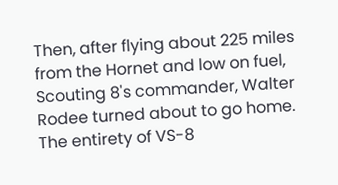Then, after flying about 225 miles from the Hornet and low on fuel, Scouting 8's commander, Walter Rodee turned about to go home.  The entirety of VS-8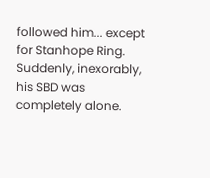followed him... except for Stanhope Ring.  Suddenly, inexorably, his SBD was completely alone.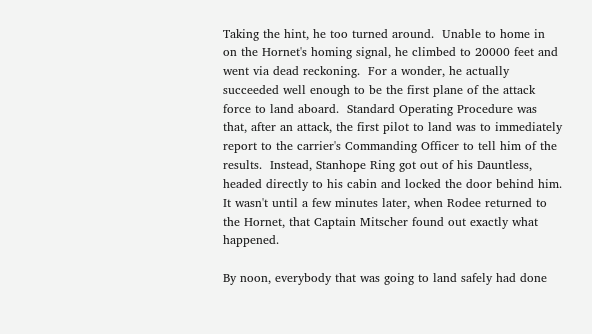Taking the hint, he too turned around.  Unable to home in on the Hornet's homing signal, he climbed to 20000 feet and went via dead reckoning.  For a wonder, he actually succeeded well enough to be the first plane of the attack force to land aboard.  Standard Operating Procedure was that, after an attack, the first pilot to land was to immediately report to the carrier's Commanding Officer to tell him of the results.  Instead, Stanhope Ring got out of his Dauntless, headed directly to his cabin and locked the door behind him.  It wasn't until a few minutes later, when Rodee returned to the Hornet, that Captain Mitscher found out exactly what happened.

By noon, everybody that was going to land safely had done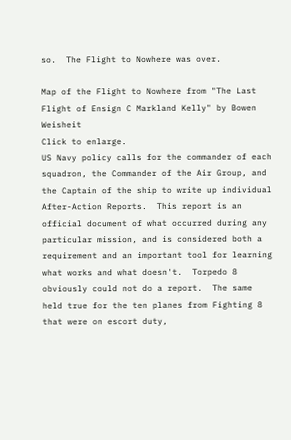so.  The Flight to Nowhere was over.

Map of the Flight to Nowhere from "The Last Flight of Ensign C Markland Kelly" by Bowen Weisheit
Click to enlarge.
US Navy policy calls for the commander of each squadron, the Commander of the Air Group, and the Captain of the ship to write up individual After-Action Reports.  This report is an official document of what occurred during any particular mission, and is considered both a requirement and an important tool for learning what works and what doesn't.  Torpedo 8 obviously could not do a report.  The same held true for the ten planes from Fighting 8 that were on escort duty,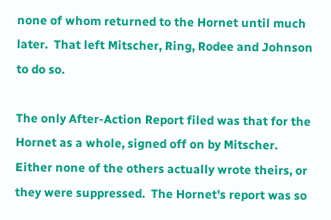none of whom returned to the Hornet until much later.  That left Mitscher, Ring, Rodee and Johnson to do so.

The only After-Action Report filed was that for the Hornet as a whole, signed off on by Mitscher.  Either none of the others actually wrote theirs, or they were suppressed.  The Hornet's report was so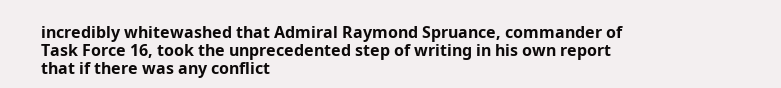incredibly whitewashed that Admiral Raymond Spruance, commander of Task Force 16, took the unprecedented step of writing in his own report that if there was any conflict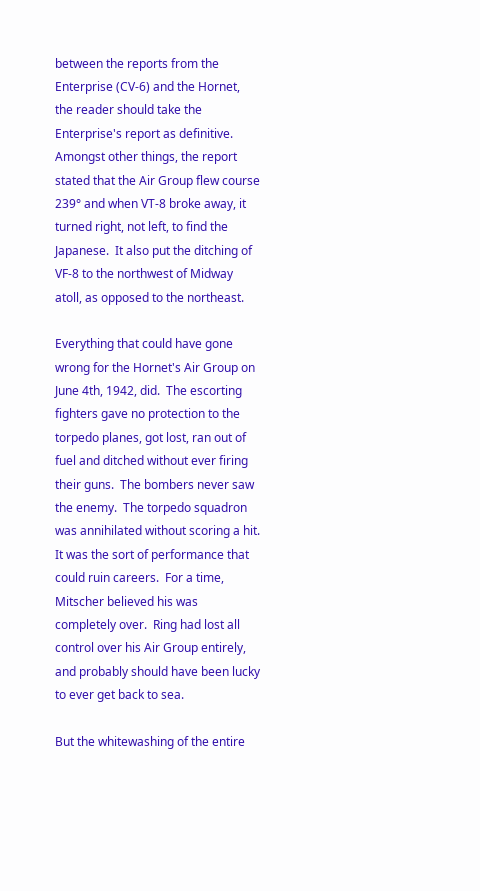between the reports from the Enterprise (CV-6) and the Hornet, the reader should take the Enterprise's report as definitive.  Amongst other things, the report stated that the Air Group flew course 239° and when VT-8 broke away, it turned right, not left, to find the Japanese.  It also put the ditching of VF-8 to the northwest of Midway atoll, as opposed to the northeast.

Everything that could have gone wrong for the Hornet's Air Group on June 4th, 1942, did.  The escorting fighters gave no protection to the torpedo planes, got lost, ran out of fuel and ditched without ever firing their guns.  The bombers never saw the enemy.  The torpedo squadron was annihilated without scoring a hit.  It was the sort of performance that could ruin careers.  For a time, Mitscher believed his was completely over.  Ring had lost all control over his Air Group entirely, and probably should have been lucky to ever get back to sea.

But the whitewashing of the entire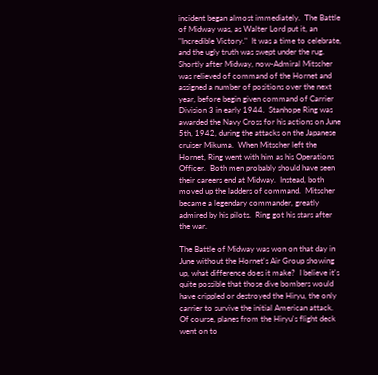incident began almost immediately.  The Battle of Midway was, as Walter Lord put it, an "Incredible Victory."  It was a time to celebrate, and the ugly truth was swept under the rug.  Shortly after Midway, now-Admiral Mitscher was relieved of command of the Hornet and assigned a number of positions over the next year, before begin given command of Carrier Division 3 in early 1944.  Stanhope Ring was awarded the Navy Cross for his actions on June 5th, 1942, during the attacks on the Japanese cruiser Mikuma.  When Mitscher left the Hornet, Ring went with him as his Operations Officer.  Both men probably should have seen their careers end at Midway.  Instead, both moved up the ladders of command.  Mitscher became a legendary commander, greatly admired by his pilots.  Ring got his stars after the war.

The Battle of Midway was won on that day in June without the Hornet's Air Group showing up, what difference does it make?  I believe it's quite possible that those dive bombers would have crippled or destroyed the Hiryu, the only carrier to survive the initial American attack.  Of course, planes from the Hiryu's flight deck went on to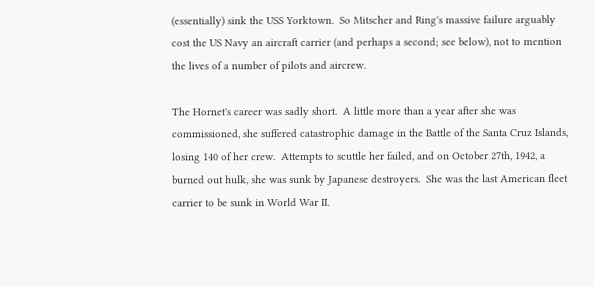(essentially) sink the USS Yorktown.  So Mitscher and Ring's massive failure arguably cost the US Navy an aircraft carrier (and perhaps a second; see below), not to mention the lives of a number of pilots and aircrew.

The Hornet's career was sadly short.  A little more than a year after she was commissioned, she suffered catastrophic damage in the Battle of the Santa Cruz Islands, losing 140 of her crew.  Attempts to scuttle her failed, and on October 27th, 1942, a burned out hulk, she was sunk by Japanese destroyers.  She was the last American fleet carrier to be sunk in World War II.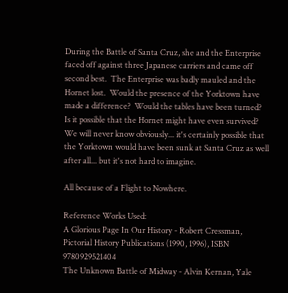During the Battle of Santa Cruz, she and the Enterprise faced off against three Japanese carriers and came off second best.  The Enterprise was badly mauled and the Hornet lost.  Would the presence of the Yorktown have made a difference?  Would the tables have been turned?  Is it possible that the Hornet might have even survived?  We will never know obviously... it's certainly possible that the Yorktown would have been sunk at Santa Cruz as well after all... but it's not hard to imagine.

All because of a Flight to Nowhere.

Reference Works Used:
A Glorious Page In Our History - Robert Cressman, Pictorial History Publications (1990, 1996), ISBN 9780929521404
The Unknown Battle of Midway - Alvin Kernan, Yale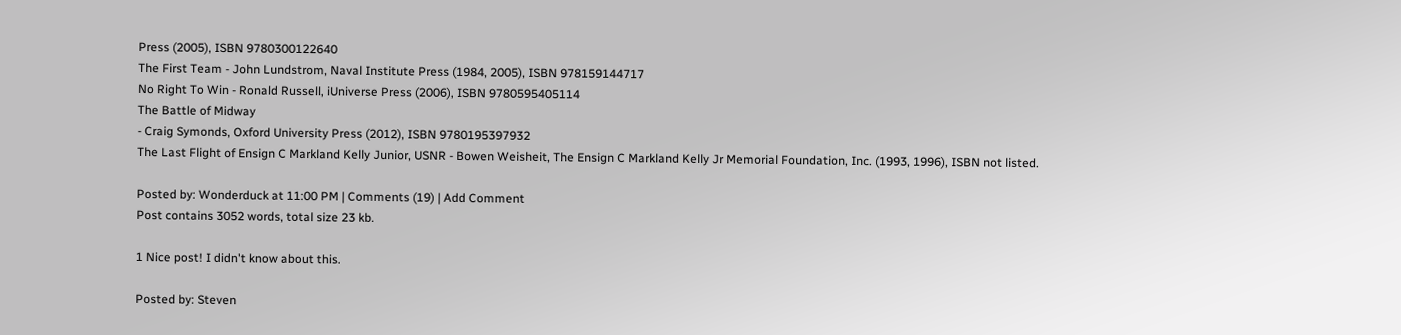Press (2005), ISBN 9780300122640
The First Team - John Lundstrom, Naval Institute Press (1984, 2005), ISBN 978159144717
No Right To Win - Ronald Russell, iUniverse Press (2006), ISBN 9780595405114
The Battle of Midway
- Craig Symonds, Oxford University Press (2012), ISBN 9780195397932
The Last Flight of Ensign C Markland Kelly Junior, USNR - Bowen Weisheit, The Ensign C Markland Kelly Jr Memorial Foundation, Inc. (1993, 1996), ISBN not listed.

Posted by: Wonderduck at 11:00 PM | Comments (19) | Add Comment
Post contains 3052 words, total size 23 kb.

1 Nice post! I didn't know about this.

Posted by: Steven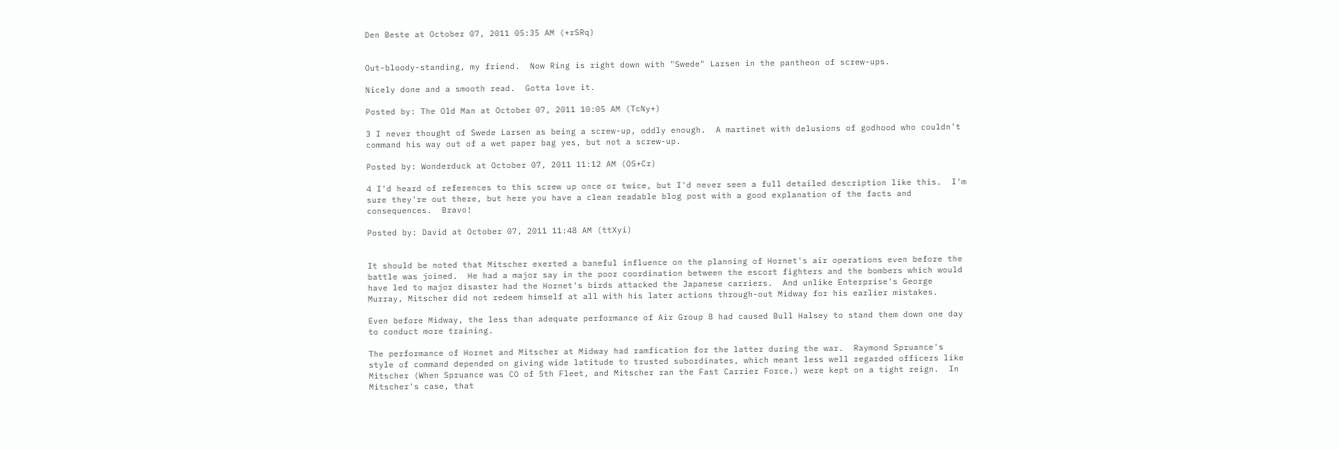Den Beste at October 07, 2011 05:35 AM (+rSRq)


Out-bloody-standing, my friend.  Now Ring is right down with "Swede" Larsen in the pantheon of screw-ups.

Nicely done and a smooth read.  Gotta love it.

Posted by: The Old Man at October 07, 2011 10:05 AM (TcNy+)

3 I never thought of Swede Larsen as being a screw-up, oddly enough.  A martinet with delusions of godhood who couldn't command his way out of a wet paper bag yes, but not a screw-up.

Posted by: Wonderduck at October 07, 2011 11:12 AM (OS+Cr)

4 I'd heard of references to this screw up once or twice, but I'd never seen a full detailed description like this.  I'm sure they're out there, but here you have a clean readable blog post with a good explanation of the facts and consequences.  Bravo!

Posted by: David at October 07, 2011 11:48 AM (ttXyi)


It should be noted that Mitscher exerted a baneful influence on the planning of Hornet's air operations even before the battle was joined.  He had a major say in the poor coordination between the escort fighters and the bombers which would have led to major disaster had the Hornet's birds attacked the Japanese carriers.  And unlike Enterprise's George Murray, Mitscher did not redeem himself at all with his later actions through-out Midway for his earlier mistakes.

Even before Midway, the less than adequate performance of Air Group 8 had caused Bull Halsey to stand them down one day to conduct more training.

The performance of Hornet and Mitscher at Midway had ramfication for the latter during the war.  Raymond Spruance's style of command depended on giving wide latitude to trusted subordinates, which meant less well regarded officers like Mitscher (When Spruance was CO of 5th Fleet, and Mitscher ran the Fast Carrier Force.) were kept on a tight reign.  In Mitscher's case, that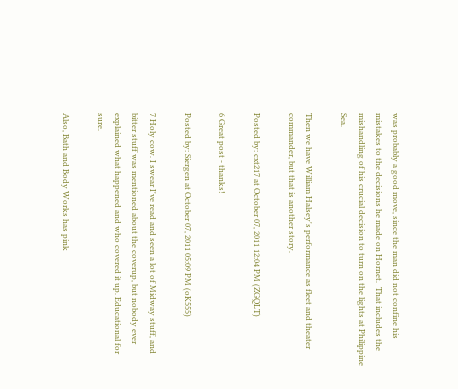was probably a good move, since the man did not confine his mistakes to the decisions he made on Hornet.  That includes the mishandling of his crucial decision to turn on the lights at Philippine Sea.

Then we have William Halsey's performance as fleet and theater commander, but that is another story.

Posted by: cxt217 at October 07, 2011 12:04 PM (ZGQLT)

6 Great post - thanks!

Posted by: Siergen at October 07, 2011 05:09 PM (oK555)

7 Holy cow. I swear I've read and seen a lot of Midway stuff, and bitter stuff was mentioned about the coverup, but nobody ever explained what happened and who covered it up. Educational for sure.

Also, Bath and Body Works has pink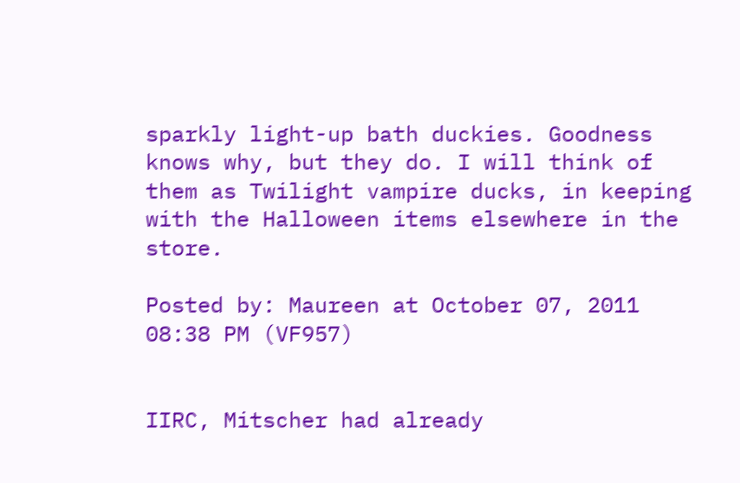sparkly light-up bath duckies. Goodness knows why, but they do. I will think of them as Twilight vampire ducks, in keeping with the Halloween items elsewhere in the store.

Posted by: Maureen at October 07, 2011 08:38 PM (VF957)


IIRC, Mitscher had already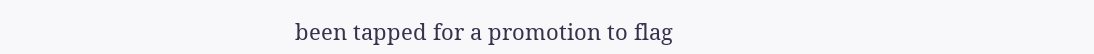been tapped for a promotion to flag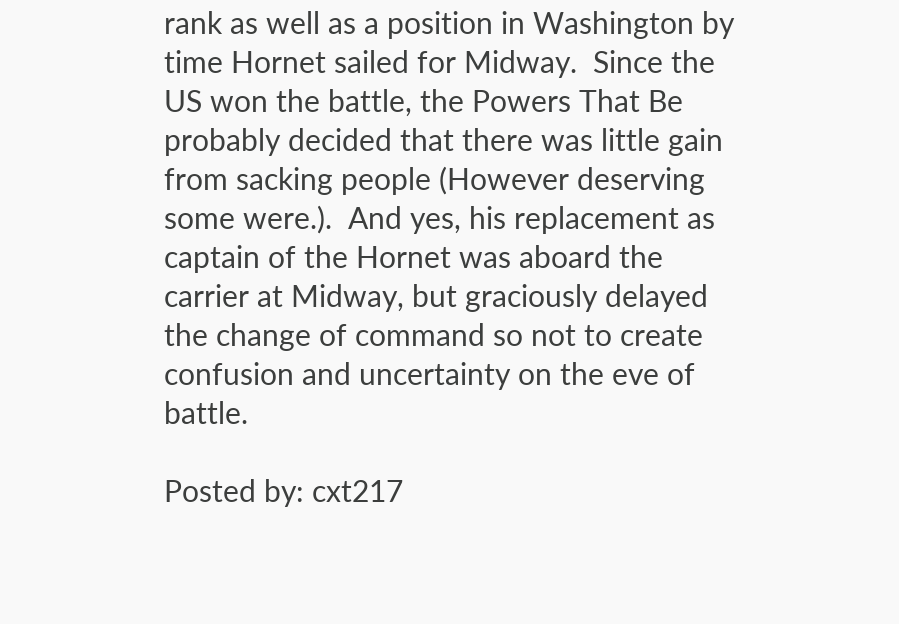rank as well as a position in Washington by time Hornet sailed for Midway.  Since the US won the battle, the Powers That Be probably decided that there was little gain from sacking people (However deserving some were.).  And yes, his replacement as captain of the Hornet was aboard the carrier at Midway, but graciously delayed the change of command so not to create confusion and uncertainty on the eve of battle.

Posted by: cxt217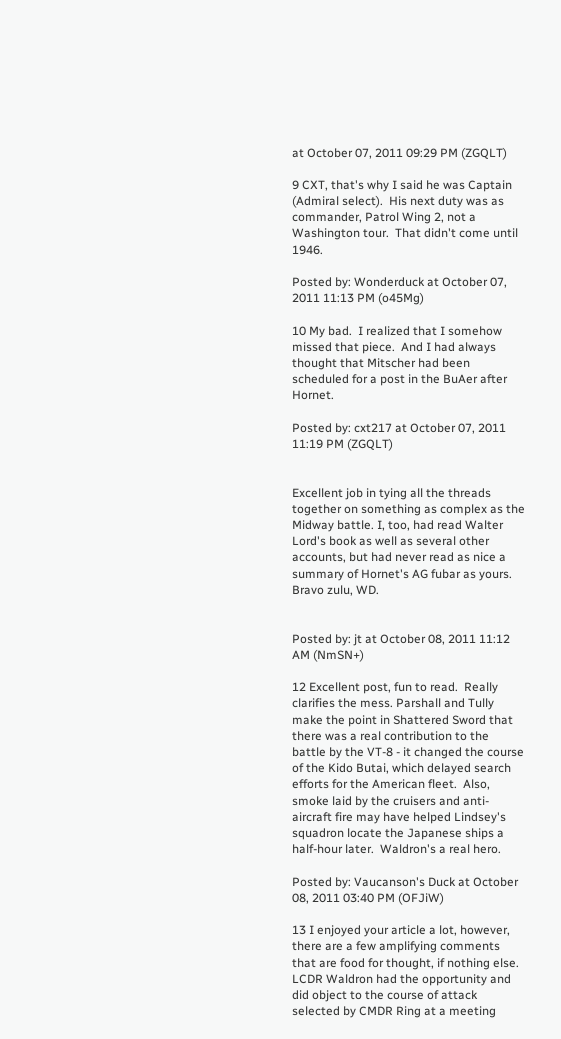at October 07, 2011 09:29 PM (ZGQLT)

9 CXT, that's why I said he was Captain (Admiral select).  His next duty was as commander, Patrol Wing 2, not a Washington tour.  That didn't come until 1946.

Posted by: Wonderduck at October 07, 2011 11:13 PM (o45Mg)

10 My bad.  I realized that I somehow missed that piece.  And I had always thought that Mitscher had been scheduled for a post in the BuAer after Hornet.

Posted by: cxt217 at October 07, 2011 11:19 PM (ZGQLT)


Excellent job in tying all the threads together on something as complex as the Midway battle. I, too, had read Walter Lord's book as well as several other accounts, but had never read as nice a summary of Hornet's AG fubar as yours.  Bravo zulu, WD.


Posted by: jt at October 08, 2011 11:12 AM (NmSN+)

12 Excellent post, fun to read.  Really clarifies the mess. Parshall and Tully make the point in Shattered Sword that there was a real contribution to the battle by the VT-8 - it changed the course of the Kido Butai, which delayed search efforts for the American fleet.  Also, smoke laid by the cruisers and anti-aircraft fire may have helped Lindsey's squadron locate the Japanese ships a half-hour later.  Waldron's a real hero.

Posted by: Vaucanson's Duck at October 08, 2011 03:40 PM (OFJiW)

13 I enjoyed your article a lot, however, there are a few amplifying comments that are food for thought, if nothing else.  LCDR Waldron had the opportunity and did object to the course of attack selected by CMDR Ring at a meeting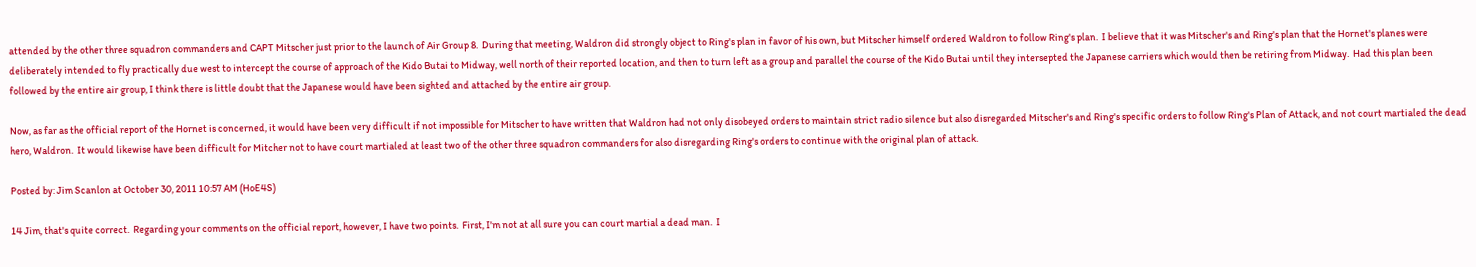attended by the other three squadron commanders and CAPT Mitscher just prior to the launch of Air Group 8.  During that meeting, Waldron did strongly object to Ring's plan in favor of his own, but Mitscher himself ordered Waldron to follow Ring's plan.  I believe that it was Mitscher's and Ring's plan that the Hornet's planes were deliberately intended to fly practically due west to intercept the course of approach of the Kido Butai to Midway, well north of their reported location, and then to turn left as a group and parallel the course of the Kido Butai until they intersepted the Japanese carriers which would then be retiring from Midway.  Had this plan been followed by the entire air group, I think there is little doubt that the Japanese would have been sighted and attached by the entire air group.

Now, as far as the official report of the Hornet is concerned, it would have been very difficult if not impossible for Mitscher to have written that Waldron had not only disobeyed orders to maintain strict radio silence but also disregarded Mitscher's and Ring's specific orders to follow Ring's Plan of Attack, and not court martialed the dead hero, Waldron.  It would likewise have been difficult for Mitcher not to have court martialed at least two of the other three squadron commanders for also disregarding Ring's orders to continue with the original plan of attack.

Posted by: Jim Scanlon at October 30, 2011 10:57 AM (HoE4S)

14 Jim, that's quite correct.  Regarding your comments on the official report, however, I have two points.  First, I'm not at all sure you can court martial a dead man.  I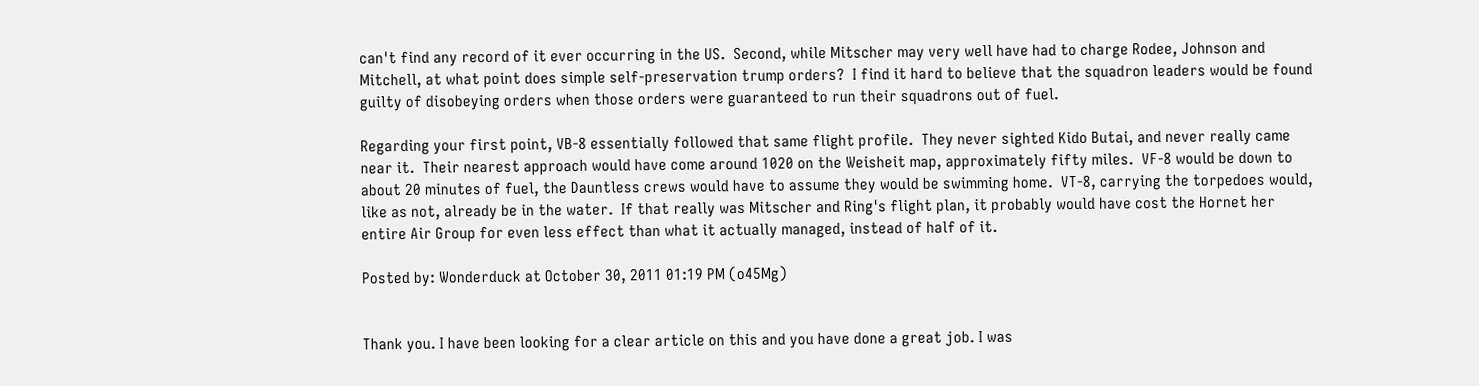can't find any record of it ever occurring in the US.  Second, while Mitscher may very well have had to charge Rodee, Johnson and Mitchell, at what point does simple self-preservation trump orders?  I find it hard to believe that the squadron leaders would be found guilty of disobeying orders when those orders were guaranteed to run their squadrons out of fuel.

Regarding your first point, VB-8 essentially followed that same flight profile.  They never sighted Kido Butai, and never really came near it.  Their nearest approach would have come around 1020 on the Weisheit map, approximately fifty miles.  VF-8 would be down to about 20 minutes of fuel, the Dauntless crews would have to assume they would be swimming home.  VT-8, carrying the torpedoes would, like as not, already be in the water.  If that really was Mitscher and Ring's flight plan, it probably would have cost the Hornet her entire Air Group for even less effect than what it actually managed, instead of half of it.

Posted by: Wonderduck at October 30, 2011 01:19 PM (o45Mg)


Thank you. I have been looking for a clear article on this and you have done a great job. I was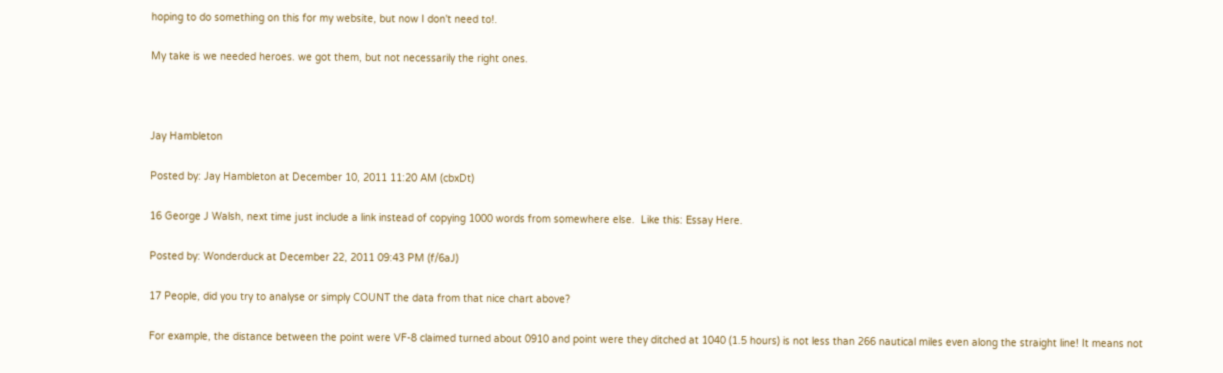hoping to do something on this for my website, but now I don't need to!.

My take is we needed heroes. we got them, but not necessarily the right ones.



Jay Hambleton

Posted by: Jay Hambleton at December 10, 2011 11:20 AM (cbxDt)

16 George J Walsh, next time just include a link instead of copying 1000 words from somewhere else.  Like this: Essay Here.

Posted by: Wonderduck at December 22, 2011 09:43 PM (f/6aJ)

17 People, did you try to analyse or simply COUNT the data from that nice chart above?

For example, the distance between the point were VF-8 claimed turned about 0910 and point were they ditched at 1040 (1.5 hours) is not less than 266 nautical miles even along the straight line! It means not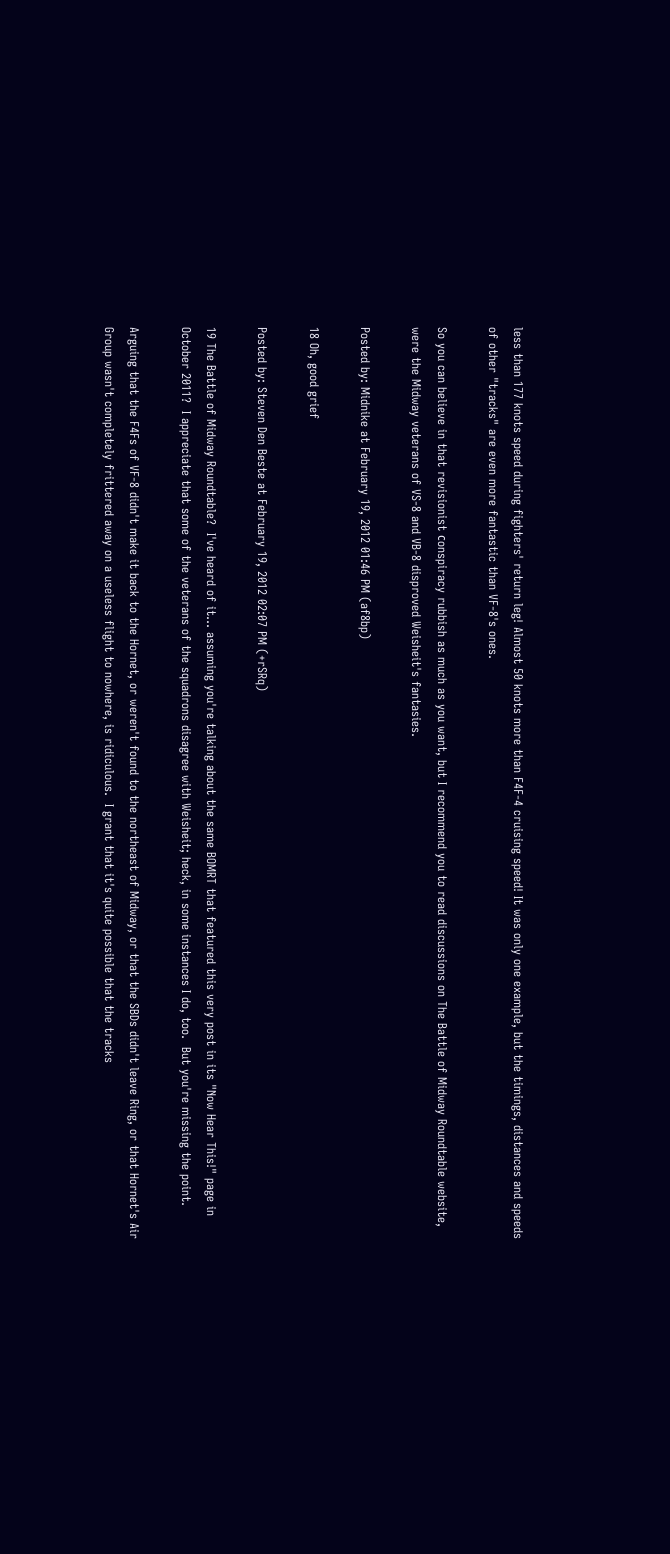less than 177 knots speed during fighters' return leg! Almost 50 knots more than F4F-4 cruising speed! It was only one example, but the timings, distances and speeds of other "tracks" are even more fantastic than VF-8's ones.

So you can believe in that revisionist сonspiracy rubbish as much as you want, but I recommend you to read discussions on The Battle of Midway Roundtable website, were the Midway veterans of VS-8 and VB-8 disproved Weisheit's fantasies.

Posted by: Midnike at February 19, 2012 01:46 PM (af8bp)

18 Oh, good grief

Posted by: Steven Den Beste at February 19, 2012 02:07 PM (+rSRq)

19 The Battle of Midway Roundtable?  I've heard of it... assuming you're talking about the same BOMRT that featured this very post in its "Now Hear This!" page in October 2011?  I appreciate that some of the veterans of the squadrons disagree with Weisheit; heck, in some instances I do, too.  But you're missing the point.

Arguing that the F4Fs of VF-8 didn't make it back to the Hornet, or weren't found to the northeast of Midway, or that the SBDs didn't leave Ring, or that Hornet's Air Group wasn't completely frittered away on a useless flight to nowhere, is ridiculous.  I grant that it's quite possible that the tracks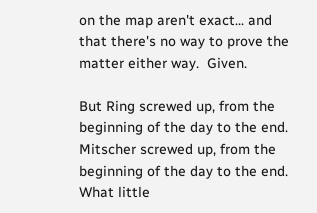on the map aren't exact... and that there's no way to prove the matter either way.  Given.

But Ring screwed up, from the beginning of the day to the end.  Mitscher screwed up, from the beginning of the day to the end.  What little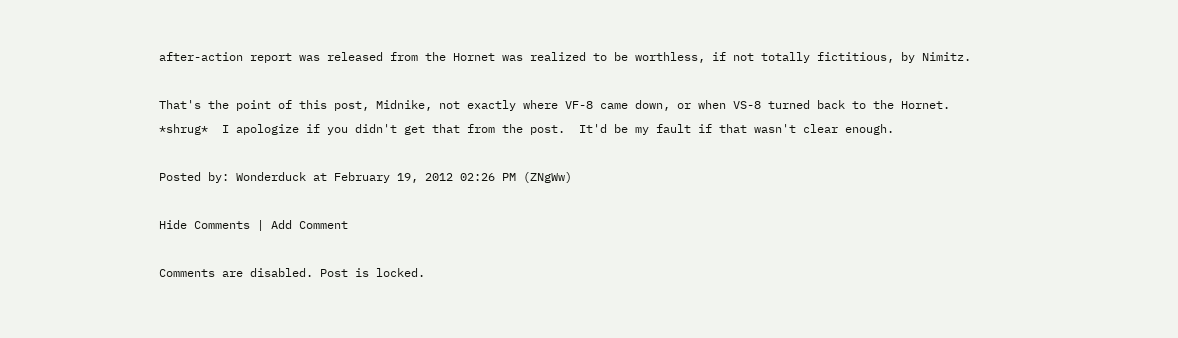after-action report was released from the Hornet was realized to be worthless, if not totally fictitious, by Nimitz.

That's the point of this post, Midnike, not exactly where VF-8 came down, or when VS-8 turned back to the Hornet.  *shrug*  I apologize if you didn't get that from the post.  It'd be my fault if that wasn't clear enough.

Posted by: Wonderduck at February 19, 2012 02:26 PM (ZNgWw)

Hide Comments | Add Comment

Comments are disabled. Post is locked.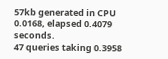57kb generated in CPU 0.0168, elapsed 0.4079 seconds.
47 queries taking 0.3958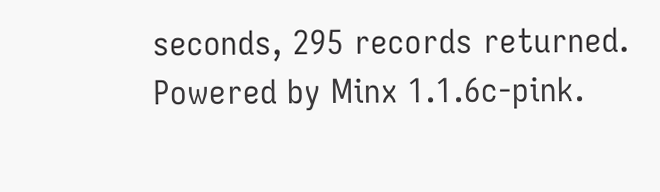seconds, 295 records returned.
Powered by Minx 1.1.6c-pink.